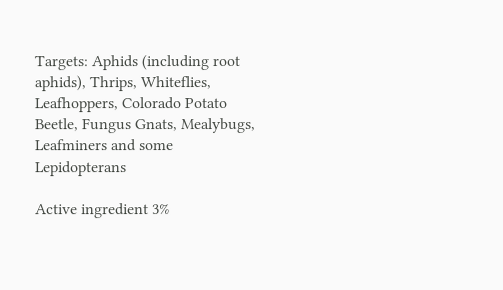Targets: Aphids (including root aphids), Thrips, Whiteflies, Leafhoppers, Colorado Potato Beetle, Fungus Gnats, Mealybugs, Leafminers and some Lepidopterans

Active ingredient 3%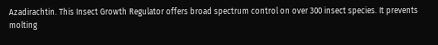Azadirachtin. This Insect Growth Regulator offers broad spectrum control on over 300 insect species. It prevents molting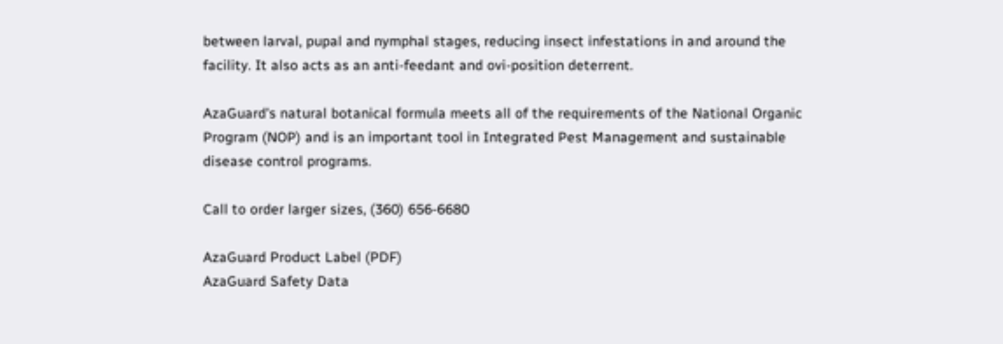between larval, pupal and nymphal stages, reducing insect infestations in and around the facility. It also acts as an anti-feedant and ovi-position deterrent.

AzaGuard's natural botanical formula meets all of the requirements of the National Organic Program (NOP) and is an important tool in Integrated Pest Management and sustainable disease control programs.

Call to order larger sizes, (360) 656-6680

AzaGuard Product Label (PDF)
AzaGuard Safety Data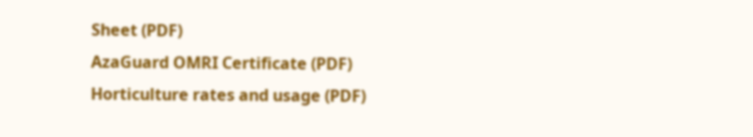Sheet (PDF)
AzaGuard OMRI Certificate (PDF)
Horticulture rates and usage (PDF)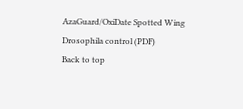AzaGuard/OxiDate Spotted Wing Drosophila control (PDF)
Back to top